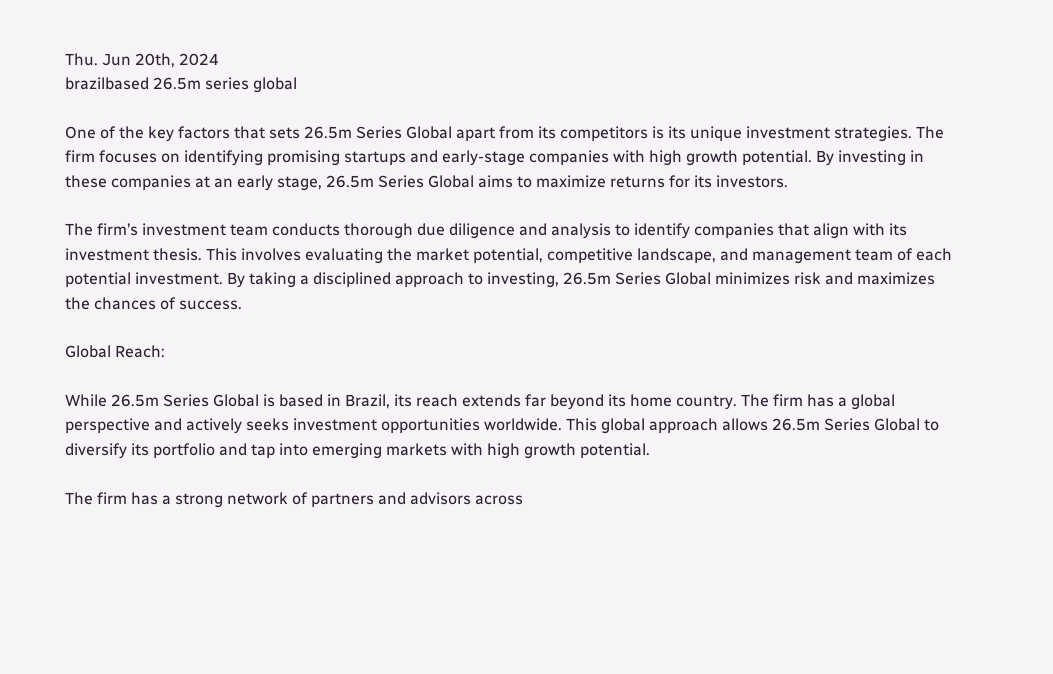Thu. Jun 20th, 2024
brazilbased 26.5m series global

One of the key factors that sets 26.5m Series Global apart from its competitors is its unique investment strategies. The firm focuses on identifying promising startups and early-stage companies with high growth potential. By investing in these companies at an early stage, 26.5m Series Global aims to maximize returns for its investors.

The firm’s investment team conducts thorough due diligence and analysis to identify companies that align with its investment thesis. This involves evaluating the market potential, competitive landscape, and management team of each potential investment. By taking a disciplined approach to investing, 26.5m Series Global minimizes risk and maximizes the chances of success.

Global Reach:

While 26.5m Series Global is based in Brazil, its reach extends far beyond its home country. The firm has a global perspective and actively seeks investment opportunities worldwide. This global approach allows 26.5m Series Global to diversify its portfolio and tap into emerging markets with high growth potential.

The firm has a strong network of partners and advisors across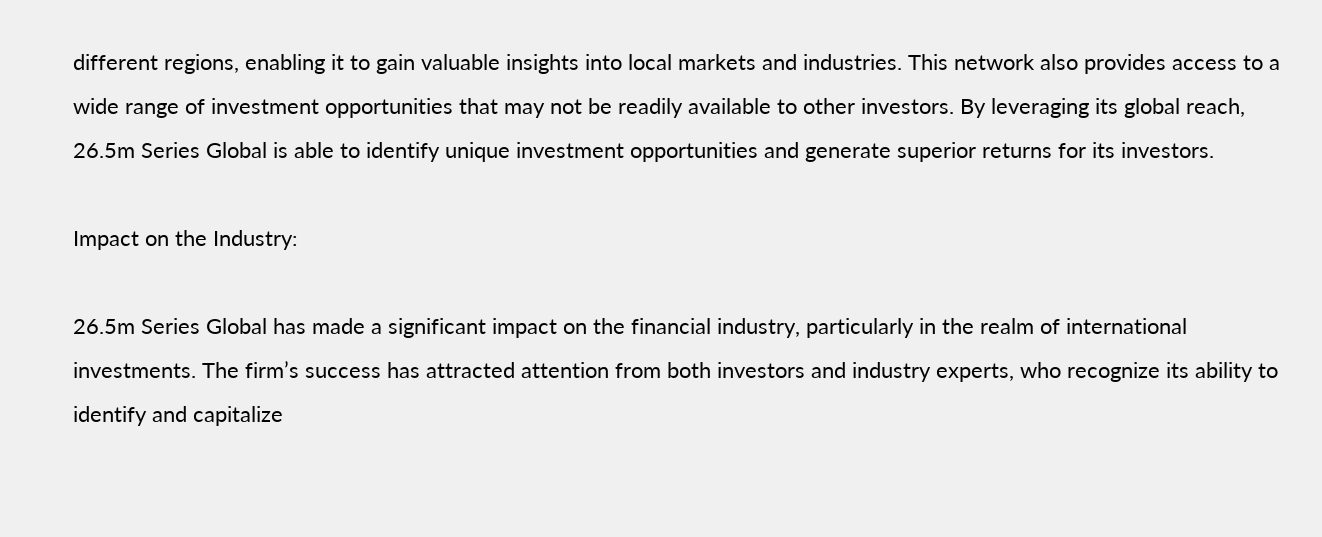different regions, enabling it to gain valuable insights into local markets and industries. This network also provides access to a wide range of investment opportunities that may not be readily available to other investors. By leveraging its global reach, 26.5m Series Global is able to identify unique investment opportunities and generate superior returns for its investors.

Impact on the Industry:

26.5m Series Global has made a significant impact on the financial industry, particularly in the realm of international investments. The firm’s success has attracted attention from both investors and industry experts, who recognize its ability to identify and capitalize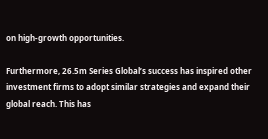on high-growth opportunities.

Furthermore, 26.5m Series Global’s success has inspired other investment firms to adopt similar strategies and expand their global reach. This has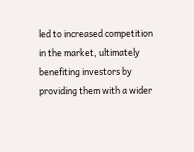led to increased competition in the market, ultimately benefiting investors by providing them with a wider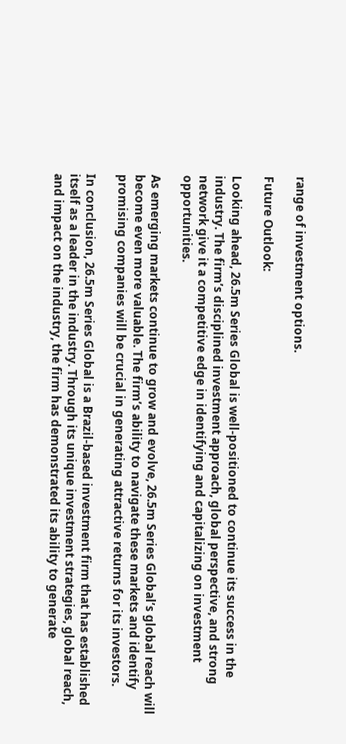range of investment options.

Future Outlook:

Looking ahead, 26.5m Series Global is well-positioned to continue its success in the industry. The firm’s disciplined investment approach, global perspective, and strong network give it a competitive edge in identifying and capitalizing on investment opportunities.

As emerging markets continue to grow and evolve, 26.5m Series Global’s global reach will become even more valuable. The firm’s ability to navigate these markets and identify promising companies will be crucial in generating attractive returns for its investors.

In conclusion, 26.5m Series Global is a Brazil-based investment firm that has established itself as a leader in the industry. Through its unique investment strategies, global reach, and impact on the industry, the firm has demonstrated its ability to generate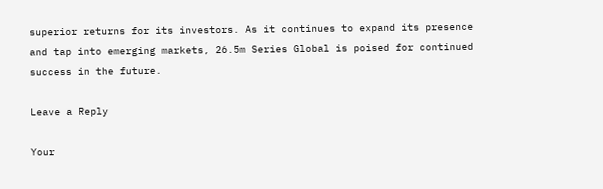superior returns for its investors. As it continues to expand its presence and tap into emerging markets, 26.5m Series Global is poised for continued success in the future.

Leave a Reply

Your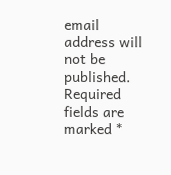email address will not be published. Required fields are marked *